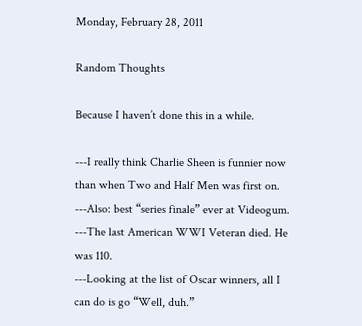Monday, February 28, 2011

Random Thoughts

Because I haven’t done this in a while.

---I really think Charlie Sheen is funnier now than when Two and Half Men was first on.
---Also: best “series finale” ever at Videogum.
---The last American WWI Veteran died. He was 110.
---Looking at the list of Oscar winners, all I can do is go “Well, duh.”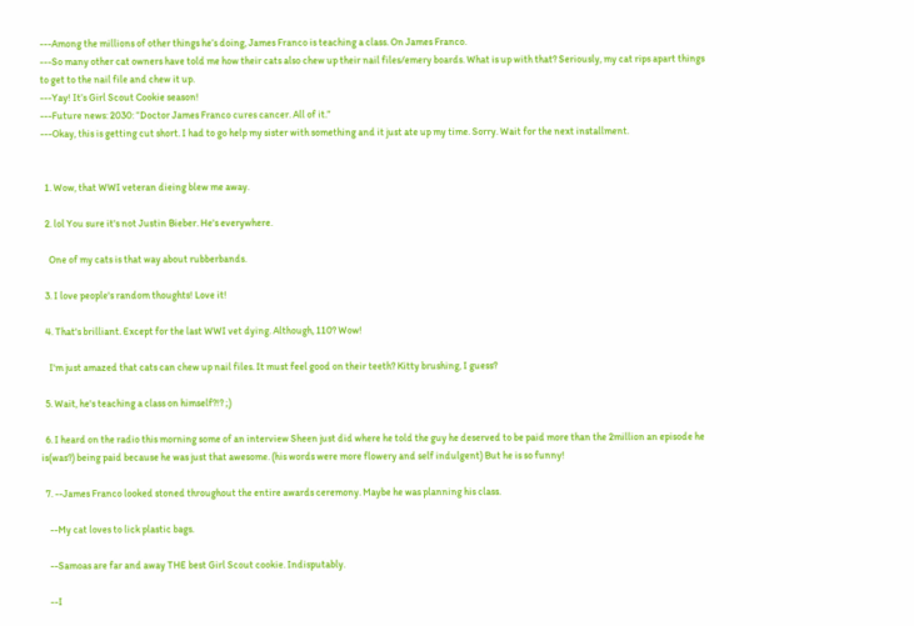---Among the millions of other things he’s doing, James Franco is teaching a class. On James Franco.
---So many other cat owners have told me how their cats also chew up their nail files/emery boards. What is up with that? Seriously, my cat rips apart things to get to the nail file and chew it up.
---Yay! It’s Girl Scout Cookie season!
---Future news: 2030: “Doctor James Franco cures cancer. All of it.”
---Okay, this is getting cut short. I had to go help my sister with something and it just ate up my time. Sorry. Wait for the next installment.


  1. Wow, that WWI veteran dieing blew me away.

  2. lol You sure it's not Justin Bieber. He's everywhere.

    One of my cats is that way about rubberbands.

  3. I love people's random thoughts! Love it!

  4. That's brilliant. Except for the last WWI vet dying. Although, 110? Wow!

    I'm just amazed that cats can chew up nail files. It must feel good on their teeth? Kitty brushing, I guess?

  5. Wait, he's teaching a class on himself?!? ;)

  6. I heard on the radio this morning some of an interview Sheen just did where he told the guy he deserved to be paid more than the 2million an episode he is(was?) being paid because he was just that awesome. (his words were more flowery and self indulgent) But he is so funny!

  7. --James Franco looked stoned throughout the entire awards ceremony. Maybe he was planning his class.

    --My cat loves to lick plastic bags.

    --Samoas are far and away THE best Girl Scout cookie. Indisputably.

    --I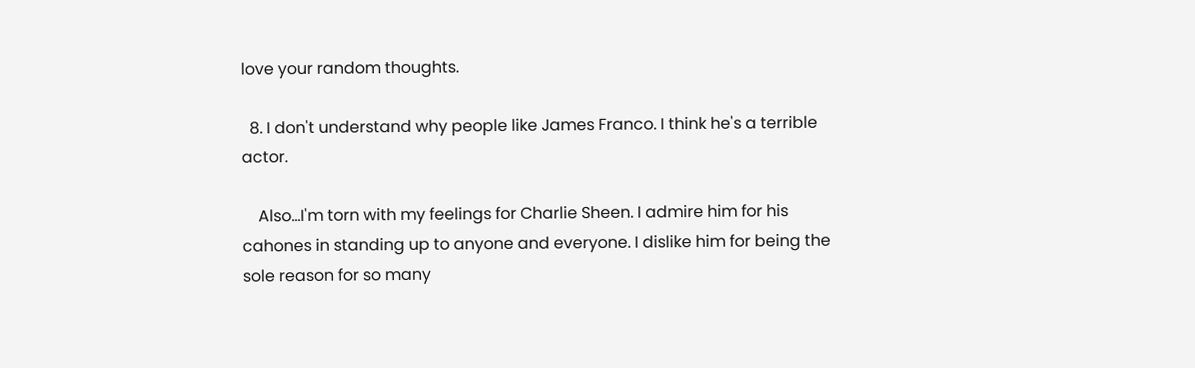love your random thoughts.

  8. I don't understand why people like James Franco. I think he's a terrible actor.

    Also...I'm torn with my feelings for Charlie Sheen. I admire him for his cahones in standing up to anyone and everyone. I dislike him for being the sole reason for so many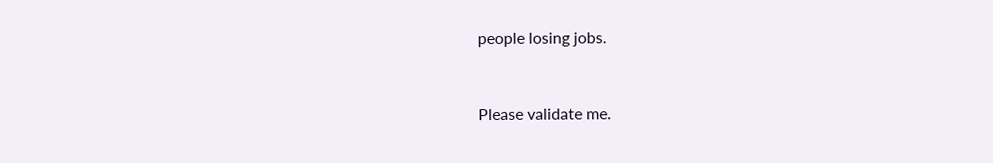people losing jobs.


Please validate me.